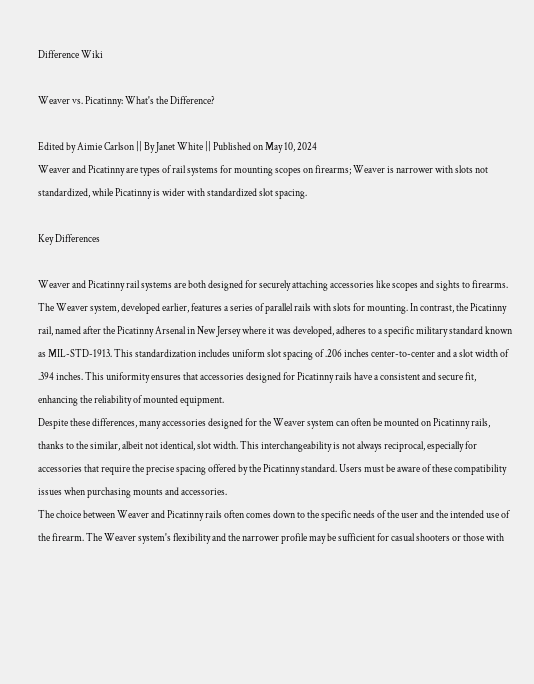Difference Wiki

Weaver vs. Picatinny: What's the Difference?

Edited by Aimie Carlson || By Janet White || Published on May 10, 2024
Weaver and Picatinny are types of rail systems for mounting scopes on firearms; Weaver is narrower with slots not standardized, while Picatinny is wider with standardized slot spacing.

Key Differences

Weaver and Picatinny rail systems are both designed for securely attaching accessories like scopes and sights to firearms. The Weaver system, developed earlier, features a series of parallel rails with slots for mounting. In contrast, the Picatinny rail, named after the Picatinny Arsenal in New Jersey where it was developed, adheres to a specific military standard known as MIL-STD-1913. This standardization includes uniform slot spacing of .206 inches center-to-center and a slot width of .394 inches. This uniformity ensures that accessories designed for Picatinny rails have a consistent and secure fit, enhancing the reliability of mounted equipment.
Despite these differences, many accessories designed for the Weaver system can often be mounted on Picatinny rails, thanks to the similar, albeit not identical, slot width. This interchangeability is not always reciprocal, especially for accessories that require the precise spacing offered by the Picatinny standard. Users must be aware of these compatibility issues when purchasing mounts and accessories.
The choice between Weaver and Picatinny rails often comes down to the specific needs of the user and the intended use of the firearm. The Weaver system's flexibility and the narrower profile may be sufficient for casual shooters or those with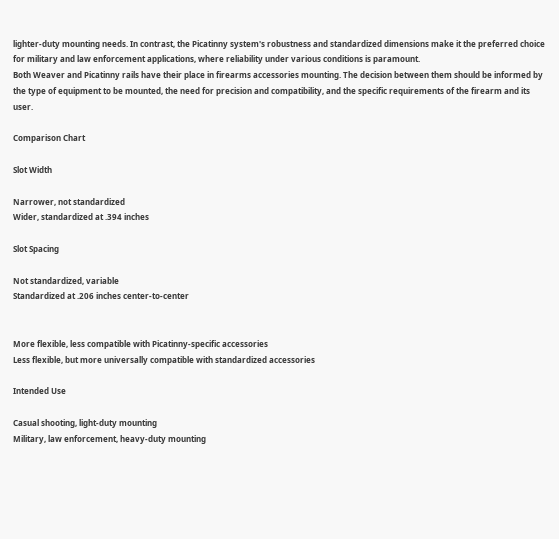lighter-duty mounting needs. In contrast, the Picatinny system's robustness and standardized dimensions make it the preferred choice for military and law enforcement applications, where reliability under various conditions is paramount.
Both Weaver and Picatinny rails have their place in firearms accessories mounting. The decision between them should be informed by the type of equipment to be mounted, the need for precision and compatibility, and the specific requirements of the firearm and its user.

Comparison Chart

Slot Width

Narrower, not standardized
Wider, standardized at .394 inches

Slot Spacing

Not standardized, variable
Standardized at .206 inches center-to-center


More flexible, less compatible with Picatinny-specific accessories
Less flexible, but more universally compatible with standardized accessories

Intended Use

Casual shooting, light-duty mounting
Military, law enforcement, heavy-duty mounting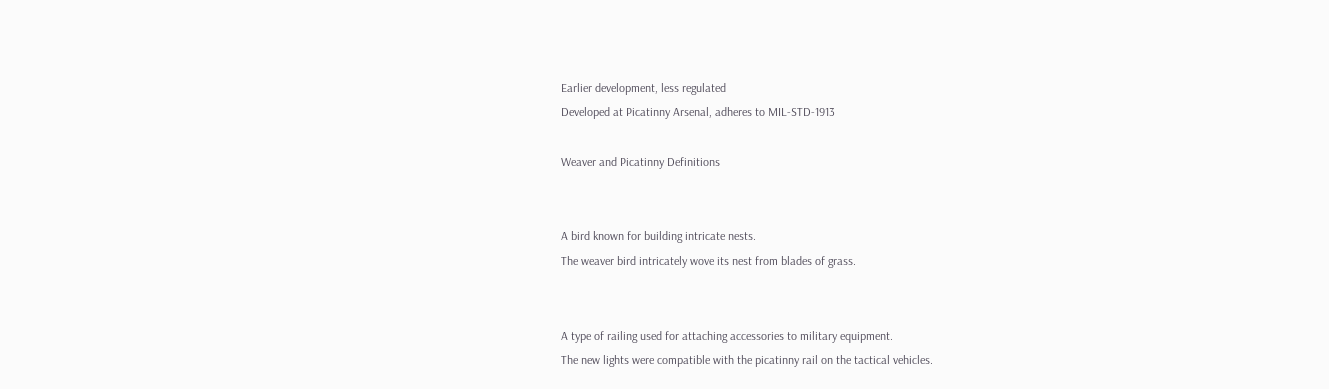Earlier development, less regulated
Developed at Picatinny Arsenal, adheres to MIL-STD-1913

Weaver and Picatinny Definitions


A bird known for building intricate nests.
The weaver bird intricately wove its nest from blades of grass.


A type of railing used for attaching accessories to military equipment.
The new lights were compatible with the picatinny rail on the tactical vehicles.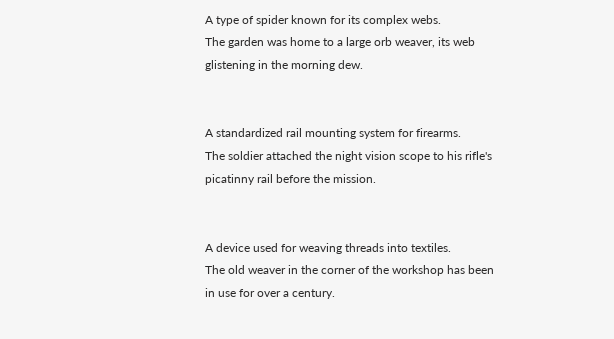A type of spider known for its complex webs.
The garden was home to a large orb weaver, its web glistening in the morning dew.


A standardized rail mounting system for firearms.
The soldier attached the night vision scope to his rifle's picatinny rail before the mission.


A device used for weaving threads into textiles.
The old weaver in the corner of the workshop has been in use for over a century.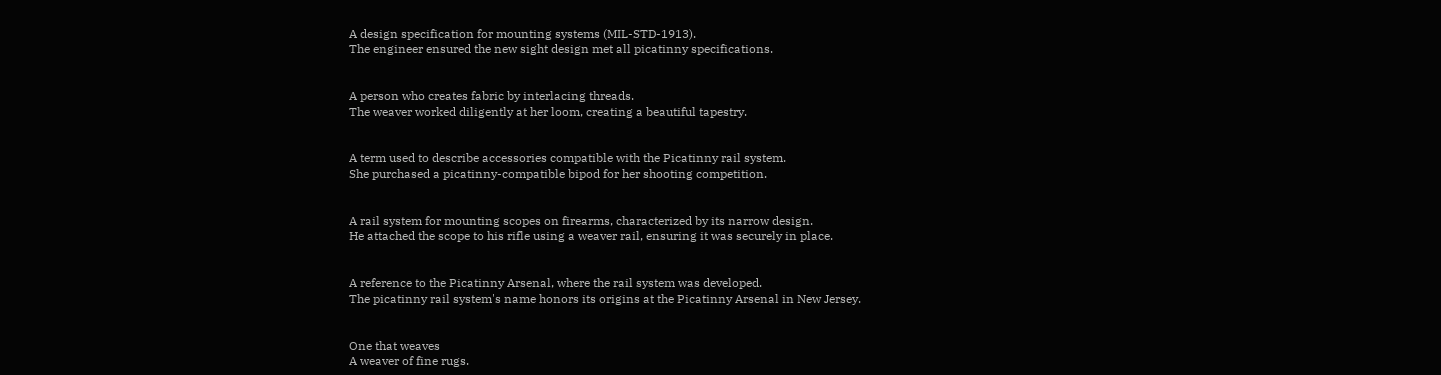A design specification for mounting systems (MIL-STD-1913).
The engineer ensured the new sight design met all picatinny specifications.


A person who creates fabric by interlacing threads.
The weaver worked diligently at her loom, creating a beautiful tapestry.


A term used to describe accessories compatible with the Picatinny rail system.
She purchased a picatinny-compatible bipod for her shooting competition.


A rail system for mounting scopes on firearms, characterized by its narrow design.
He attached the scope to his rifle using a weaver rail, ensuring it was securely in place.


A reference to the Picatinny Arsenal, where the rail system was developed.
The picatinny rail system's name honors its origins at the Picatinny Arsenal in New Jersey.


One that weaves
A weaver of fine rugs.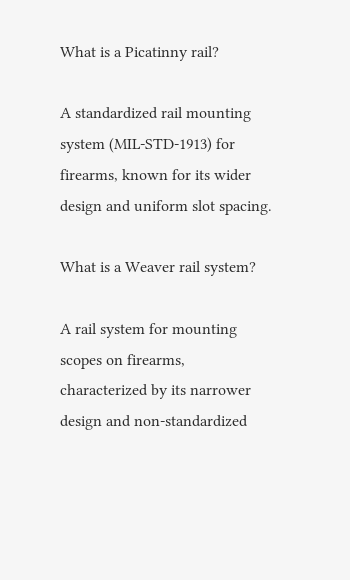What is a Picatinny rail?

A standardized rail mounting system (MIL-STD-1913) for firearms, known for its wider design and uniform slot spacing.

What is a Weaver rail system?

A rail system for mounting scopes on firearms, characterized by its narrower design and non-standardized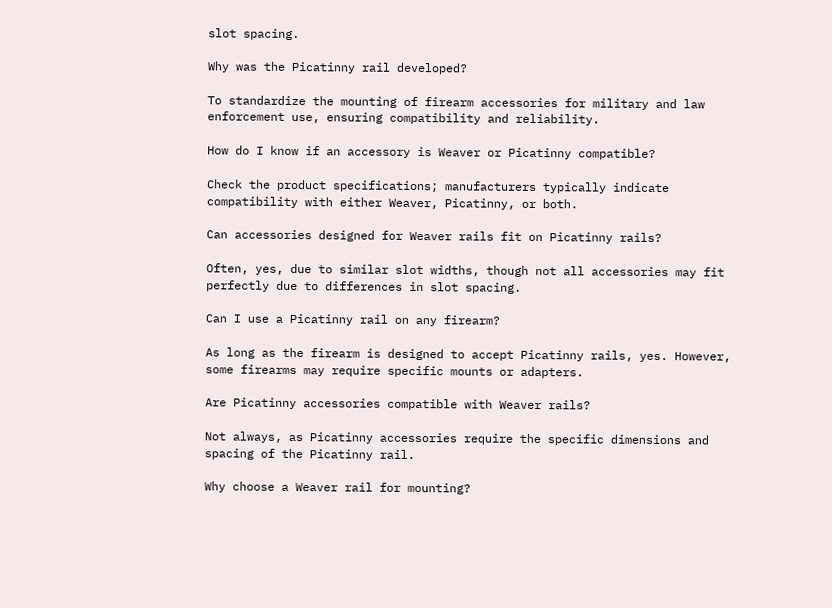slot spacing.

Why was the Picatinny rail developed?

To standardize the mounting of firearm accessories for military and law enforcement use, ensuring compatibility and reliability.

How do I know if an accessory is Weaver or Picatinny compatible?

Check the product specifications; manufacturers typically indicate compatibility with either Weaver, Picatinny, or both.

Can accessories designed for Weaver rails fit on Picatinny rails?

Often, yes, due to similar slot widths, though not all accessories may fit perfectly due to differences in slot spacing.

Can I use a Picatinny rail on any firearm?

As long as the firearm is designed to accept Picatinny rails, yes. However, some firearms may require specific mounts or adapters.

Are Picatinny accessories compatible with Weaver rails?

Not always, as Picatinny accessories require the specific dimensions and spacing of the Picatinny rail.

Why choose a Weaver rail for mounting?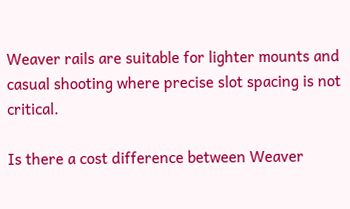Weaver rails are suitable for lighter mounts and casual shooting where precise slot spacing is not critical.

Is there a cost difference between Weaver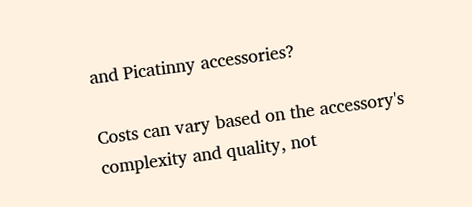and Picatinny accessories?

Costs can vary based on the accessory's complexity and quality, not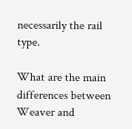necessarily the rail type.

What are the main differences between Weaver and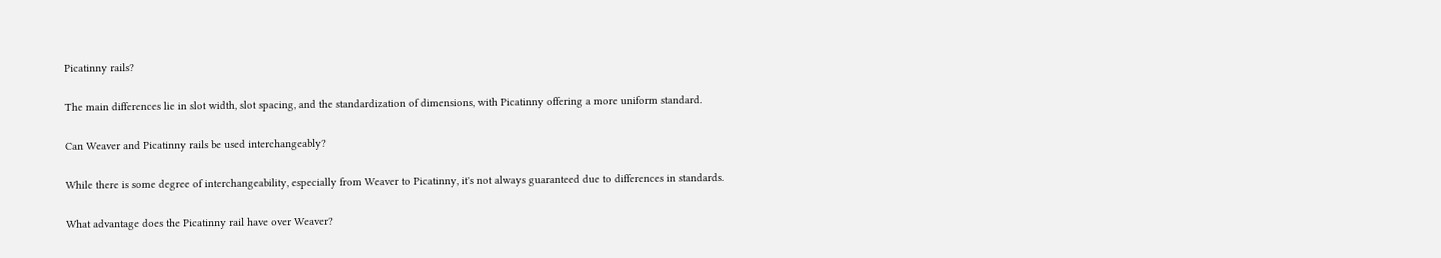Picatinny rails?

The main differences lie in slot width, slot spacing, and the standardization of dimensions, with Picatinny offering a more uniform standard.

Can Weaver and Picatinny rails be used interchangeably?

While there is some degree of interchangeability, especially from Weaver to Picatinny, it's not always guaranteed due to differences in standards.

What advantage does the Picatinny rail have over Weaver?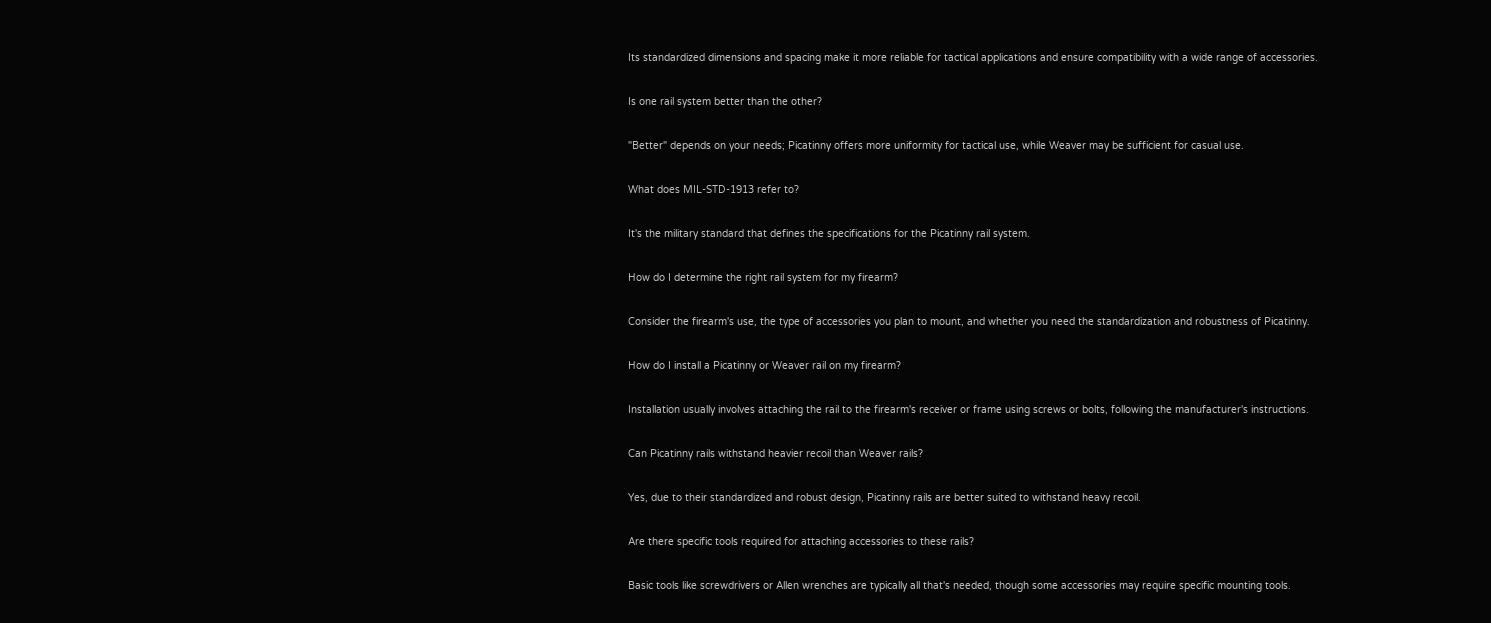Its standardized dimensions and spacing make it more reliable for tactical applications and ensure compatibility with a wide range of accessories.

Is one rail system better than the other?

"Better" depends on your needs; Picatinny offers more uniformity for tactical use, while Weaver may be sufficient for casual use.

What does MIL-STD-1913 refer to?

It's the military standard that defines the specifications for the Picatinny rail system.

How do I determine the right rail system for my firearm?

Consider the firearm's use, the type of accessories you plan to mount, and whether you need the standardization and robustness of Picatinny.

How do I install a Picatinny or Weaver rail on my firearm?

Installation usually involves attaching the rail to the firearm's receiver or frame using screws or bolts, following the manufacturer's instructions.

Can Picatinny rails withstand heavier recoil than Weaver rails?

Yes, due to their standardized and robust design, Picatinny rails are better suited to withstand heavy recoil.

Are there specific tools required for attaching accessories to these rails?

Basic tools like screwdrivers or Allen wrenches are typically all that's needed, though some accessories may require specific mounting tools.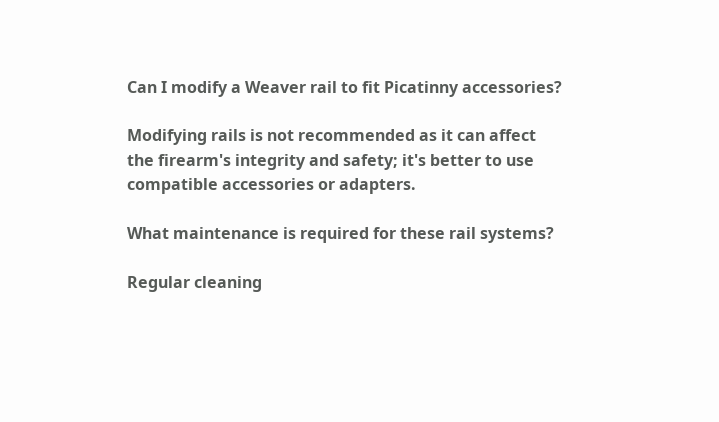Can I modify a Weaver rail to fit Picatinny accessories?

Modifying rails is not recommended as it can affect the firearm's integrity and safety; it's better to use compatible accessories or adapters.

What maintenance is required for these rail systems?

Regular cleaning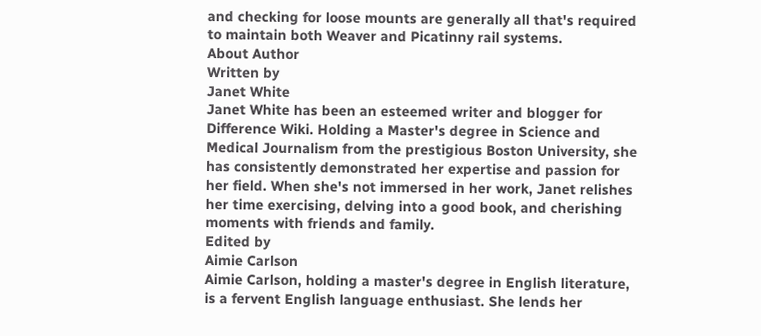and checking for loose mounts are generally all that's required to maintain both Weaver and Picatinny rail systems.
About Author
Written by
Janet White
Janet White has been an esteemed writer and blogger for Difference Wiki. Holding a Master's degree in Science and Medical Journalism from the prestigious Boston University, she has consistently demonstrated her expertise and passion for her field. When she's not immersed in her work, Janet relishes her time exercising, delving into a good book, and cherishing moments with friends and family.
Edited by
Aimie Carlson
Aimie Carlson, holding a master's degree in English literature, is a fervent English language enthusiast. She lends her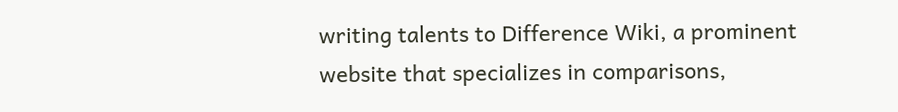writing talents to Difference Wiki, a prominent website that specializes in comparisons,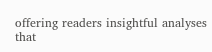offering readers insightful analyses that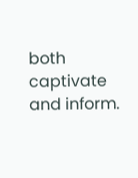both captivate and inform.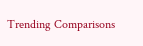Trending Comparisons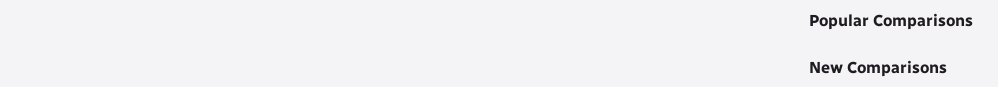Popular Comparisons

New Comparisons